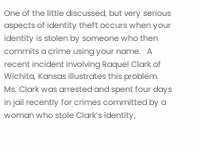One of the little discussed, but very serious aspects of identity theft occurs when your identity is stolen by someone who then commits a crime using your name.   A recent incident involving Raquel Clark of Wichita, Kansas illustrates this problem.   Ms. Clark was arrested and spent four days in jail recently for crimes committed by a woman who stole Clark’s identity,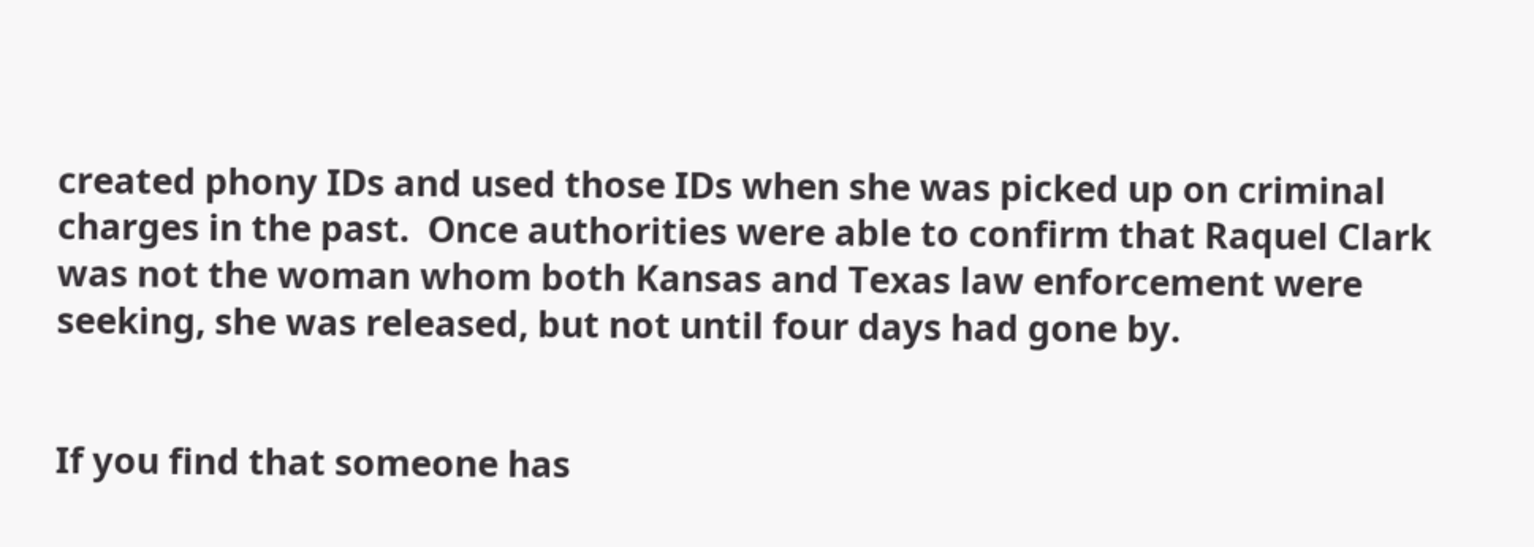created phony IDs and used those IDs when she was picked up on criminal charges in the past.  Once authorities were able to confirm that Raquel Clark was not the woman whom both Kansas and Texas law enforcement were seeking, she was released, but not until four days had gone by.


If you find that someone has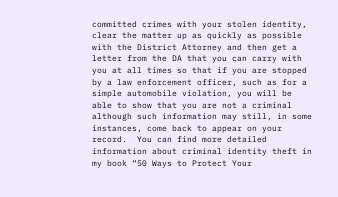committed crimes with your stolen identity, clear the matter up as quickly as possible with the District Attorney and then get a letter from the DA that you can carry with you at all times so that if you are stopped by a law enforcement officer, such as for a simple automobile violation, you will be able to show that you are not a criminal although such information may still, in some instances, come back to appear on your record.  You can find more detailed information about criminal identity theft in my book “50 Ways to Protect Your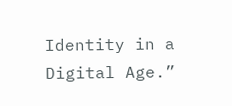Identity in a Digital Age.”